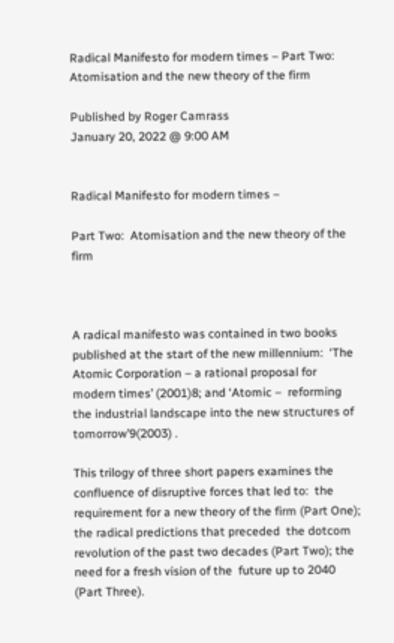Radical Manifesto for modern times – Part Two: Atomisation and the new theory of the firm

Published by Roger Camrass
January 20, 2022 @ 9:00 AM


Radical Manifesto for modern times –

Part Two:  Atomisation and the new theory of the firm



A radical manifesto was contained in two books published at the start of the new millennium:  ‘The Atomic Corporation – a rational proposal for modern times’ (2001)8; and ‘Atomic –  reforming the industrial landscape into the new structures of tomorrow’9(2003) .

This trilogy of three short papers examines the confluence of disruptive forces that led to:  the requirement for a new theory of the firm (Part One); the radical predictions that preceded  the dotcom revolution of the past two decades (Part Two); the need for a fresh vision of the  future up to 2040 (Part Three).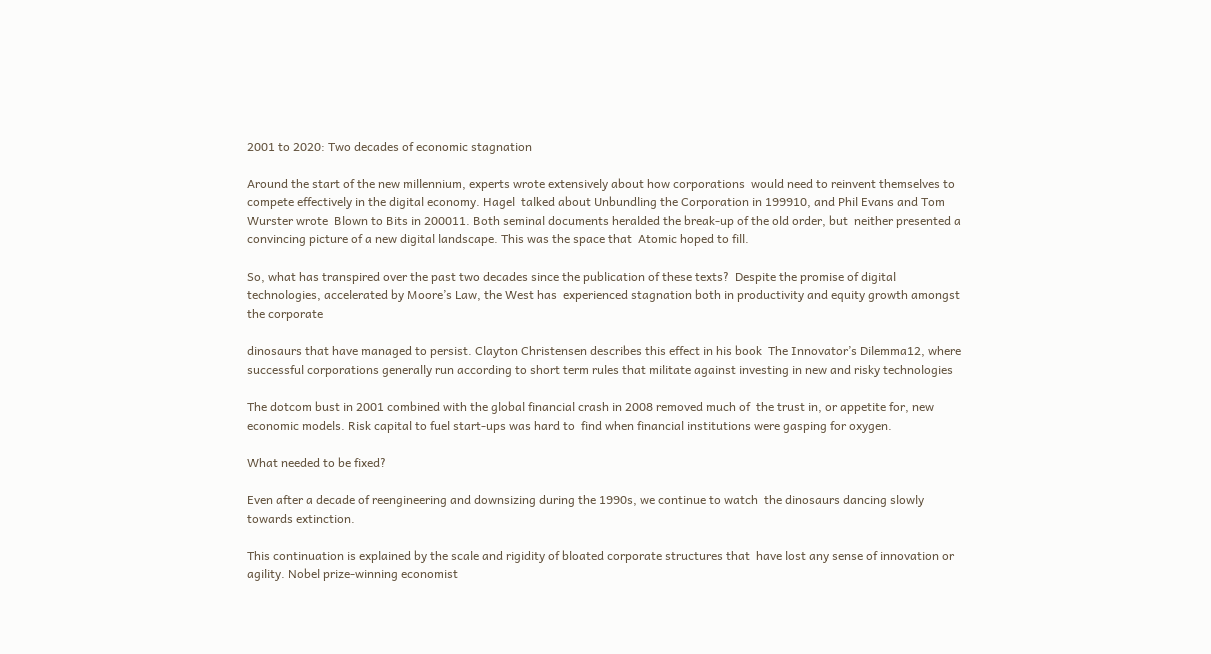2001 to 2020: Two decades of economic stagnation

Around the start of the new millennium, experts wrote extensively about how corporations  would need to reinvent themselves to compete effectively in the digital economy. Hagel  talked about Unbundling the Corporation in 199910, and Phil Evans and Tom Wurster wrote  Blown to Bits in 200011. Both seminal documents heralded the break-up of the old order, but  neither presented a convincing picture of a new digital landscape. This was the space that  Atomic hoped to fill.

So, what has transpired over the past two decades since the publication of these texts?  Despite the promise of digital technologies, accelerated by Moore’s Law, the West has  experienced stagnation both in productivity and equity growth amongst the corporate

dinosaurs that have managed to persist. Clayton Christensen describes this effect in his book  The Innovator’s Dilemma12, where successful corporations generally run according to short term rules that militate against investing in new and risky technologies

The dotcom bust in 2001 combined with the global financial crash in 2008 removed much of  the trust in, or appetite for, new economic models. Risk capital to fuel start-ups was hard to  find when financial institutions were gasping for oxygen.

What needed to be fixed?

Even after a decade of reengineering and downsizing during the 1990s, we continue to watch  the dinosaurs dancing slowly towards extinction.

This continuation is explained by the scale and rigidity of bloated corporate structures that  have lost any sense of innovation or agility. Nobel prize-winning economist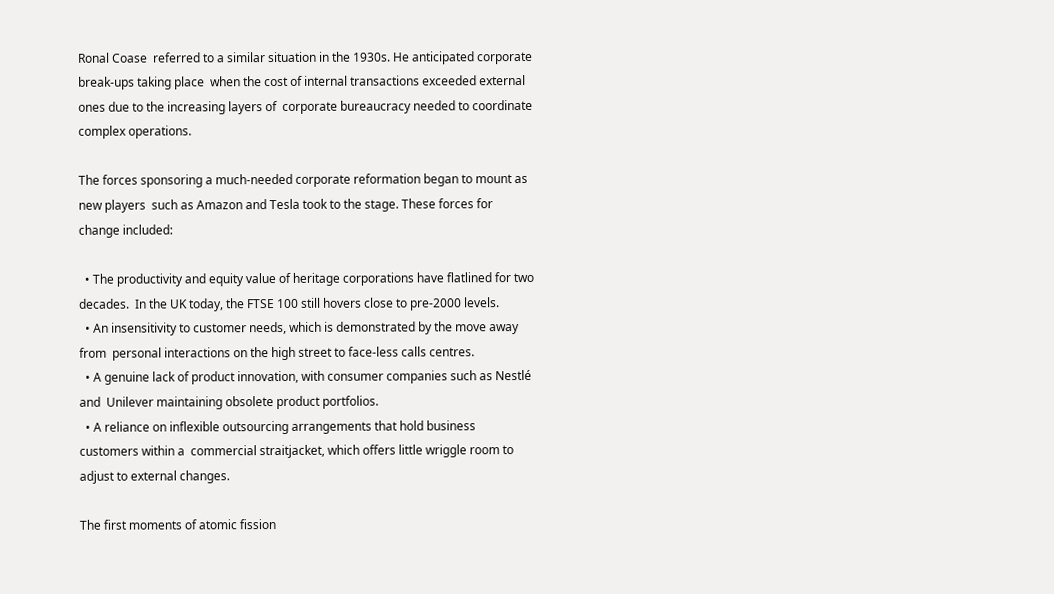Ronal Coase  referred to a similar situation in the 1930s. He anticipated corporate break-ups taking place  when the cost of internal transactions exceeded external ones due to the increasing layers of  corporate bureaucracy needed to coordinate complex operations.

The forces sponsoring a much-needed corporate reformation began to mount as new players  such as Amazon and Tesla took to the stage. These forces for change included:

  • The productivity and equity value of heritage corporations have flatlined for two decades.  In the UK today, the FTSE 100 still hovers close to pre-2000 levels.
  • An insensitivity to customer needs, which is demonstrated by the move away from  personal interactions on the high street to face-less calls centres.
  • A genuine lack of product innovation, with consumer companies such as Nestlé and  Unilever maintaining obsolete product portfolios.
  • A reliance on inflexible outsourcing arrangements that hold business customers within a  commercial straitjacket, which offers little wriggle room to adjust to external changes.

The first moments of atomic fission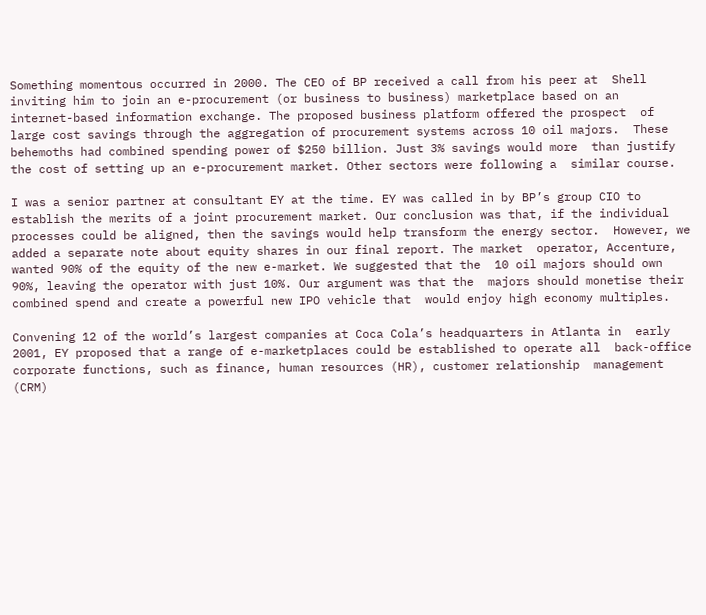Something momentous occurred in 2000. The CEO of BP received a call from his peer at  Shell inviting him to join an e-procurement (or business to business) marketplace based on an  internet-based information exchange. The proposed business platform offered the prospect  of large cost savings through the aggregation of procurement systems across 10 oil majors.  These behemoths had combined spending power of $250 billion. Just 3% savings would more  than justify the cost of setting up an e-procurement market. Other sectors were following a  similar course.

I was a senior partner at consultant EY at the time. EY was called in by BP’s group CIO to  establish the merits of a joint procurement market. Our conclusion was that, if the individual  processes could be aligned, then the savings would help transform the energy sector.  However, we added a separate note about equity shares in our final report. The market  operator, Accenture, wanted 90% of the equity of the new e-market. We suggested that the  10 oil majors should own 90%, leaving the operator with just 10%. Our argument was that the  majors should monetise their combined spend and create a powerful new IPO vehicle that  would enjoy high economy multiples.

Convening 12 of the world’s largest companies at Coca Cola’s headquarters in Atlanta in  early 2001, EY proposed that a range of e-marketplaces could be established to operate all  back-office corporate functions, such as finance, human resources (HR), customer relationship  management (CRM)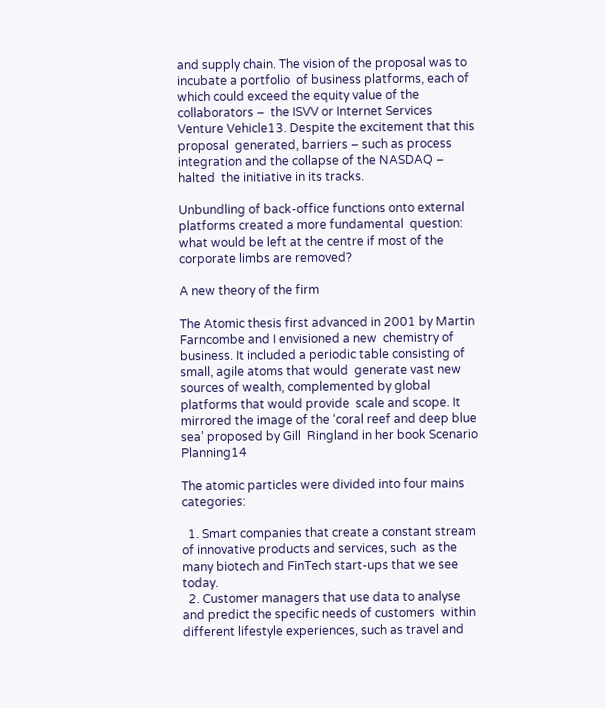and supply chain. The vision of the proposal was to incubate a portfolio  of business platforms, each of which could exceed the equity value of the collaborators –  the ISVV or Internet Services Venture Vehicle13. Despite the excitement that this proposal  generated, barriers – such as process integration and the collapse of the NASDAQ – halted  the initiative in its tracks.

Unbundling of back-office functions onto external platforms created a more fundamental  question: what would be left at the centre if most of the corporate limbs are removed?

A new theory of the firm

The Atomic thesis first advanced in 2001 by Martin Farncombe and I envisioned a new  chemistry of business. It included a periodic table consisting of small, agile atoms that would  generate vast new sources of wealth, complemented by global platforms that would provide  scale and scope. It mirrored the image of the ‘coral reef and deep blue sea’ proposed by Gill  Ringland in her book Scenario Planning14

The atomic particles were divided into four mains categories:

  1. Smart companies that create a constant stream of innovative products and services, such  as the many biotech and FinTech start-ups that we see today.
  2. Customer managers that use data to analyse and predict the specific needs of customers  within different lifestyle experiences, such as travel and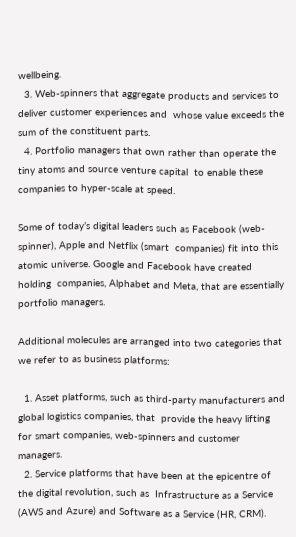wellbeing.
  3. Web-spinners that aggregate products and services to deliver customer experiences and  whose value exceeds the sum of the constituent parts.
  4. Portfolio managers that own rather than operate the tiny atoms and source venture capital  to enable these companies to hyper-scale at speed.

Some of today’s digital leaders such as Facebook (web-spinner), Apple and Netflix (smart  companies) fit into this atomic universe. Google and Facebook have created holding  companies, Alphabet and Meta, that are essentially portfolio managers.

Additional molecules are arranged into two categories that we refer to as business platforms:

  1. Asset platforms, such as third-party manufacturers and global logistics companies, that  provide the heavy lifting for smart companies, web-spinners and customer managers.
  2. Service platforms that have been at the epicentre of the digital revolution, such as  Infrastructure as a Service (AWS and Azure) and Software as a Service (HR, CRM).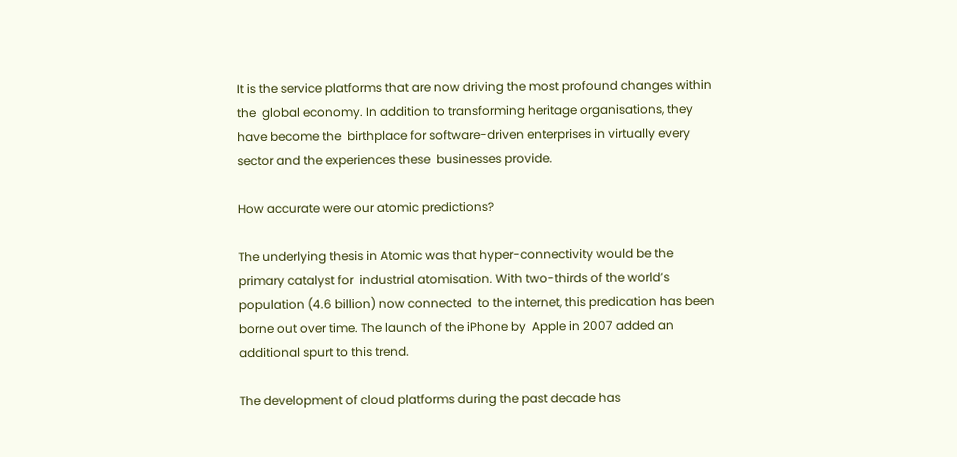It is the service platforms that are now driving the most profound changes within the  global economy. In addition to transforming heritage organisations, they have become the  birthplace for software-driven enterprises in virtually every sector and the experiences these  businesses provide.

How accurate were our atomic predictions?

The underlying thesis in Atomic was that hyper-connectivity would be the primary catalyst for  industrial atomisation. With two-thirds of the world’s population (4.6 billion) now connected  to the internet, this predication has been borne out over time. The launch of the iPhone by  Apple in 2007 added an additional spurt to this trend.

The development of cloud platforms during the past decade has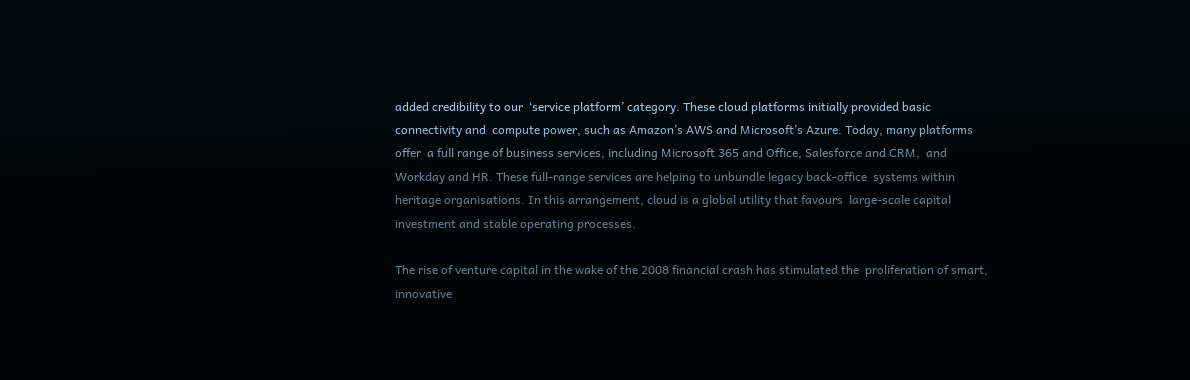added credibility to our  ‘service platform’ category. These cloud platforms initially provided basic connectivity and  compute power, such as Amazon’s AWS and Microsoft’s Azure. Today, many platforms offer  a full range of business services, including Microsoft 365 and Office, Salesforce and CRM,  and Workday and HR. These full-range services are helping to unbundle legacy back-office  systems within heritage organisations. In this arrangement, cloud is a global utility that favours  large-scale capital investment and stable operating processes.

The rise of venture capital in the wake of the 2008 financial crash has stimulated the  proliferation of smart, innovative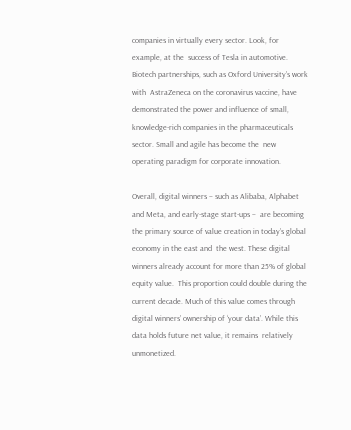companies in virtually every sector. Look, for example, at the  success of Tesla in automotive. Biotech partnerships, such as Oxford University’s work with  AstraZeneca on the coronavirus vaccine, have demonstrated the power and influence of small,  knowledge-rich companies in the pharmaceuticals sector. Small and agile has become the  new operating paradigm for corporate innovation.

Overall, digital winners – such as Alibaba, Alphabet and Meta, and early-stage start-ups –  are becoming the primary source of value creation in today’s global economy in the east and  the west. These digital winners already account for more than 25% of global equity value.  This proportion could double during the current decade. Much of this value comes through  digital winners’ ownership of ‘your data’. While this data holds future net value, it remains  relatively unmonetized.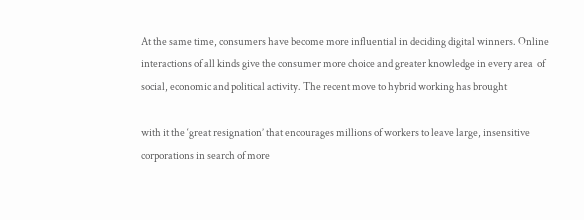At the same time, consumers have become more influential in deciding digital winners. Online  interactions of all kinds give the consumer more choice and greater knowledge in every area  of social, economic and political activity. The recent move to hybrid working has brought

with it the ‘great resignation’ that encourages millions of workers to leave large, insensitive  corporations in search of more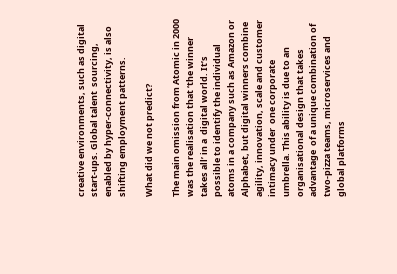creative environments, such as digital start-ups. Global talent  sourcing, enabled by hyper-connectivity, is also shifting employment patterns.

What did we not predict?

The main omission from Atomic in 2000 was the realisation that ‘the winner takes all’ in a  digital world. It’s possible to identify the individual atoms in a company such as Amazon or  Alphabet, but digital winners combine agility, innovation, scale and customer intimacy under  one corporate umbrella. This ability is due to an organisational design that takes advantage  of a unique combination of two-pizza teams, microservices and global platforms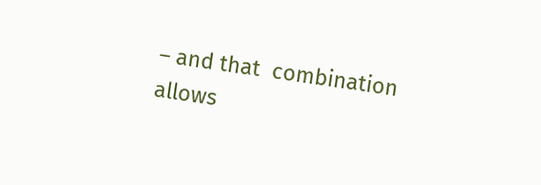– and that  combination allows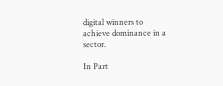digital winners to achieve dominance in a sector.

In Part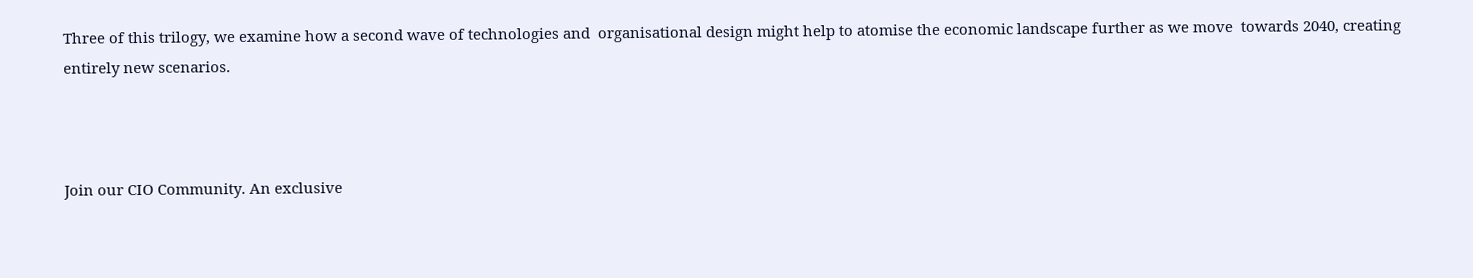Three of this trilogy, we examine how a second wave of technologies and  organisational design might help to atomise the economic landscape further as we move  towards 2040, creating entirely new scenarios.



Join our CIO Community. An exclusive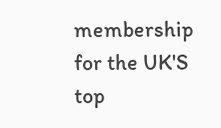membership for the UK'S top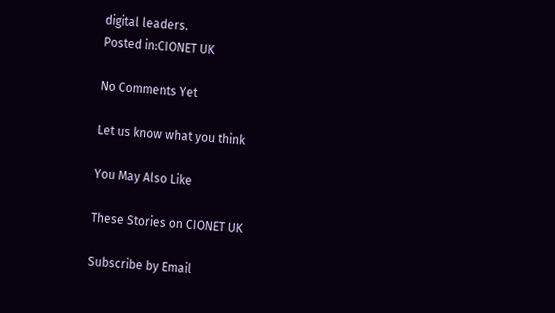digital leaders.
Posted in:CIONET UK

No Comments Yet

Let us know what you think

You May Also Like

These Stories on CIONET UK

Subscribe by Email